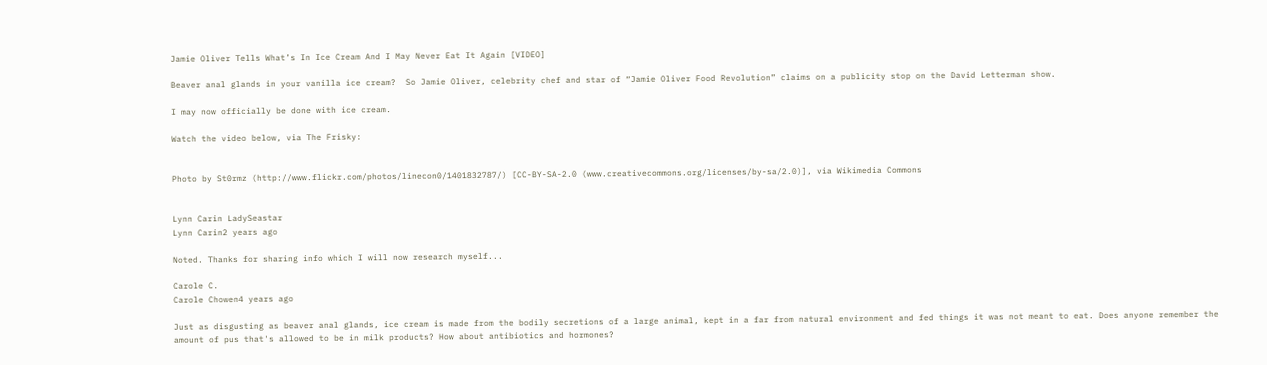Jamie Oliver Tells What’s In Ice Cream And I May Never Eat It Again [VIDEO]

Beaver anal glands in your vanilla ice cream?  So Jamie Oliver, celebrity chef and star of “Jamie Oliver Food Revolution” claims on a publicity stop on the David Letterman show.

I may now officially be done with ice cream.

Watch the video below, via The Frisky:


Photo by St0rmz (http://www.flickr.com/photos/linecon0/1401832787/) [CC-BY-SA-2.0 (www.creativecommons.org/licenses/by-sa/2.0)], via Wikimedia Commons


Lynn Carin LadySeastar
Lynn Carin2 years ago

Noted. Thanks for sharing info which I will now research myself...

Carole C.
Carole Chowen4 years ago

Just as disgusting as beaver anal glands, ice cream is made from the bodily secretions of a large animal, kept in a far from natural environment and fed things it was not meant to eat. Does anyone remember the amount of pus that's allowed to be in milk products? How about antibiotics and hormones?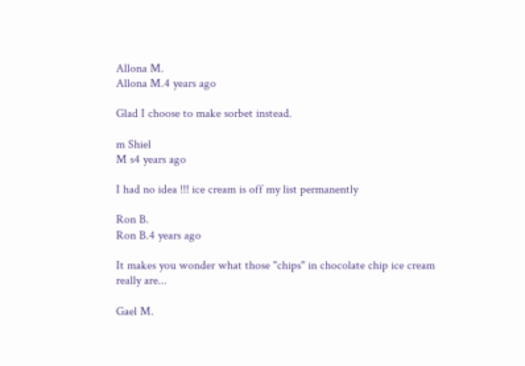Allona M.
Allona M.4 years ago

Glad I choose to make sorbet instead.

m Shiel
M s4 years ago

I had no idea !!! ice cream is off my list permanently

Ron B.
Ron B.4 years ago

It makes you wonder what those "chips" in chocolate chip ice cream really are...

Gael M.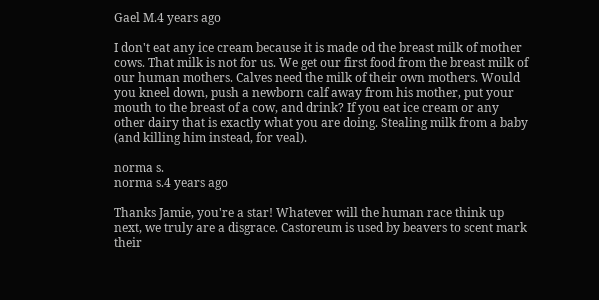Gael M.4 years ago

I don't eat any ice cream because it is made od the breast milk of mother cows. That milk is not for us. We get our first food from the breast milk of our human mothers. Calves need the milk of their own mothers. Would you kneel down, push a newborn calf away from his mother, put your mouth to the breast of a cow, and drink? If you eat ice cream or any other dairy that is exactly what you are doing. Stealing milk from a baby (and killing him instead, for veal).

norma s.
norma s.4 years ago

Thanks Jamie, you're a star! Whatever will the human race think up next, we truly are a disgrace. Castoreum is used by beavers to scent mark their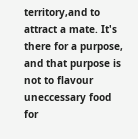territory,and to attract a mate. It's there for a purpose, and that purpose is not to flavour uneccessary food for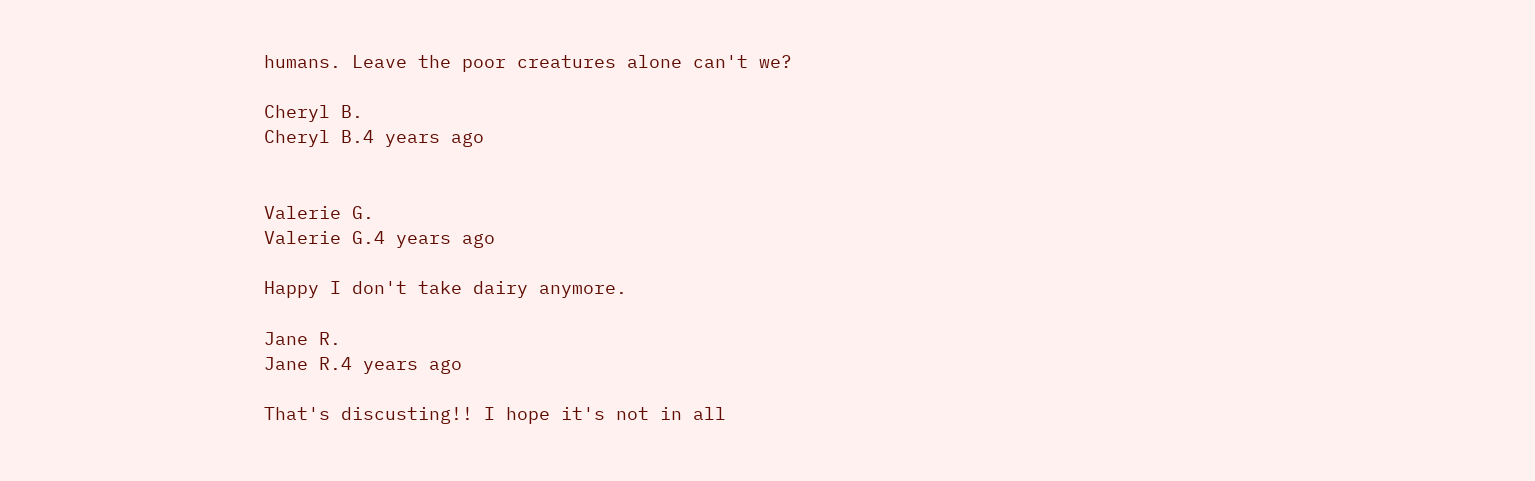humans. Leave the poor creatures alone can't we?

Cheryl B.
Cheryl B.4 years ago


Valerie G.
Valerie G.4 years ago

Happy I don't take dairy anymore.

Jane R.
Jane R.4 years ago

That's discusting!! I hope it's not in all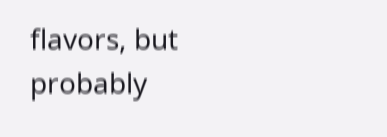flavors, but probably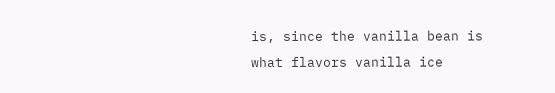is, since the vanilla bean is what flavors vanilla ice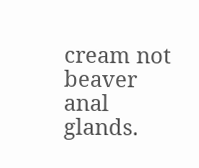cream not beaver anal glands.